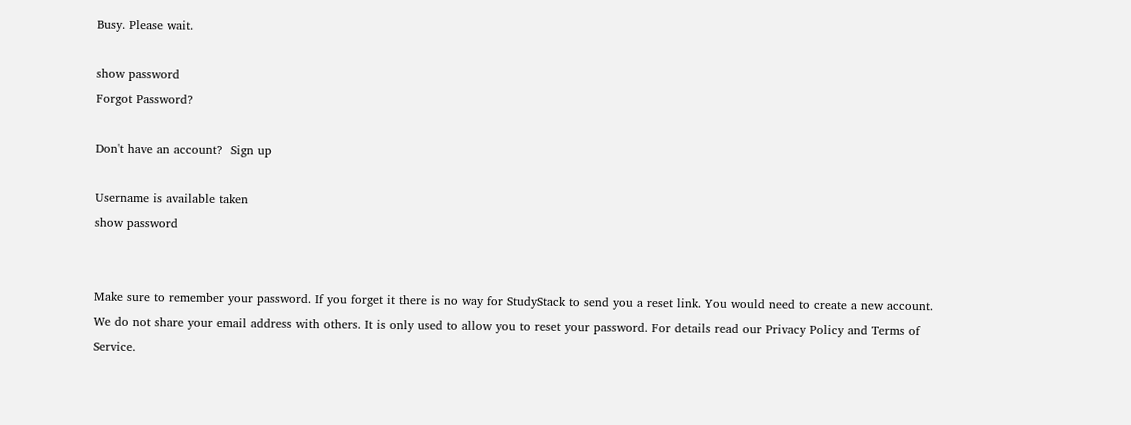Busy. Please wait.

show password
Forgot Password?

Don't have an account?  Sign up

Username is available taken
show password


Make sure to remember your password. If you forget it there is no way for StudyStack to send you a reset link. You would need to create a new account.
We do not share your email address with others. It is only used to allow you to reset your password. For details read our Privacy Policy and Terms of Service.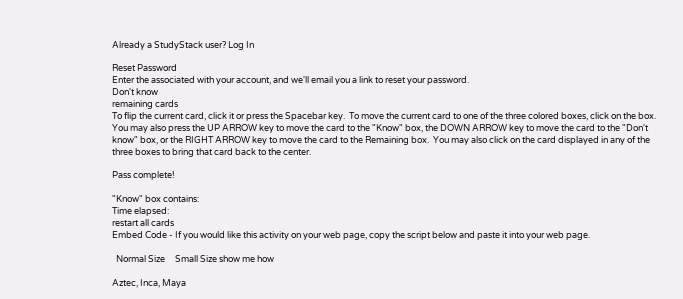Already a StudyStack user? Log In

Reset Password
Enter the associated with your account, and we'll email you a link to reset your password.
Don't know
remaining cards
To flip the current card, click it or press the Spacebar key.  To move the current card to one of the three colored boxes, click on the box.  You may also press the UP ARROW key to move the card to the "Know" box, the DOWN ARROW key to move the card to the "Don't know" box, or the RIGHT ARROW key to move the card to the Remaining box.  You may also click on the card displayed in any of the three boxes to bring that card back to the center.

Pass complete!

"Know" box contains:
Time elapsed:
restart all cards
Embed Code - If you would like this activity on your web page, copy the script below and paste it into your web page.

  Normal Size     Small Size show me how

Aztec, Inca, Maya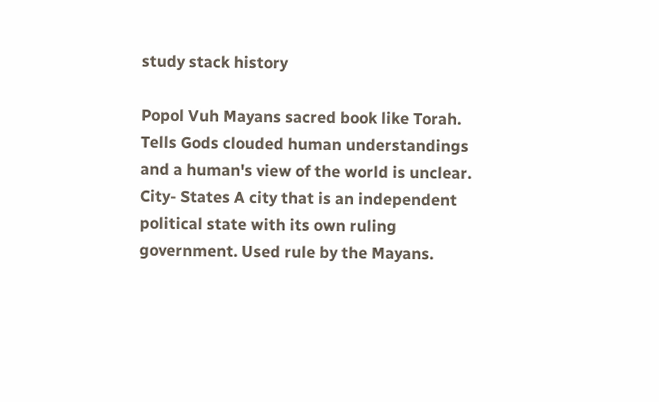study stack history

Popol Vuh Mayans sacred book like Torah. Tells Gods clouded human understandings and a human's view of the world is unclear.
City- States A city that is an independent political state with its own ruling government. Used rule by the Mayans.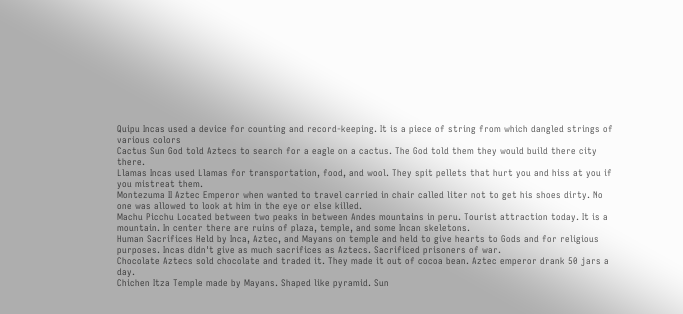Quipu Incas used a device for counting and record-keeping. It is a piece of string from which dangled strings of various colors
Cactus Sun God told Aztecs to search for a eagle on a cactus. The God told them they would build there city there.
Llamas Incas used Llamas for transportation, food, and wool. They spit pellets that hurt you and hiss at you if you mistreat them.
Montezuma II Aztec Emperor when wanted to travel carried in chair called liter not to get his shoes dirty. No one was allowed to look at him in the eye or else killed.
Machu Picchu Located between two peaks in between Andes mountains in peru. Tourist attraction today. It is a mountain. In center there are ruins of plaza, temple, and some Incan skeletons.
Human Sacrifices Held by Inca, Aztec, and Mayans on temple and held to give hearts to Gods and for religious purposes. Incas didn't give as much sacrifices as Aztecs. Sacrificed prisoners of war.
Chocolate Aztecs sold chocolate and traded it. They made it out of cocoa bean. Aztec emperor drank 50 jars a day.
Chichen Itza Temple made by Mayans. Shaped like pyramid. Sun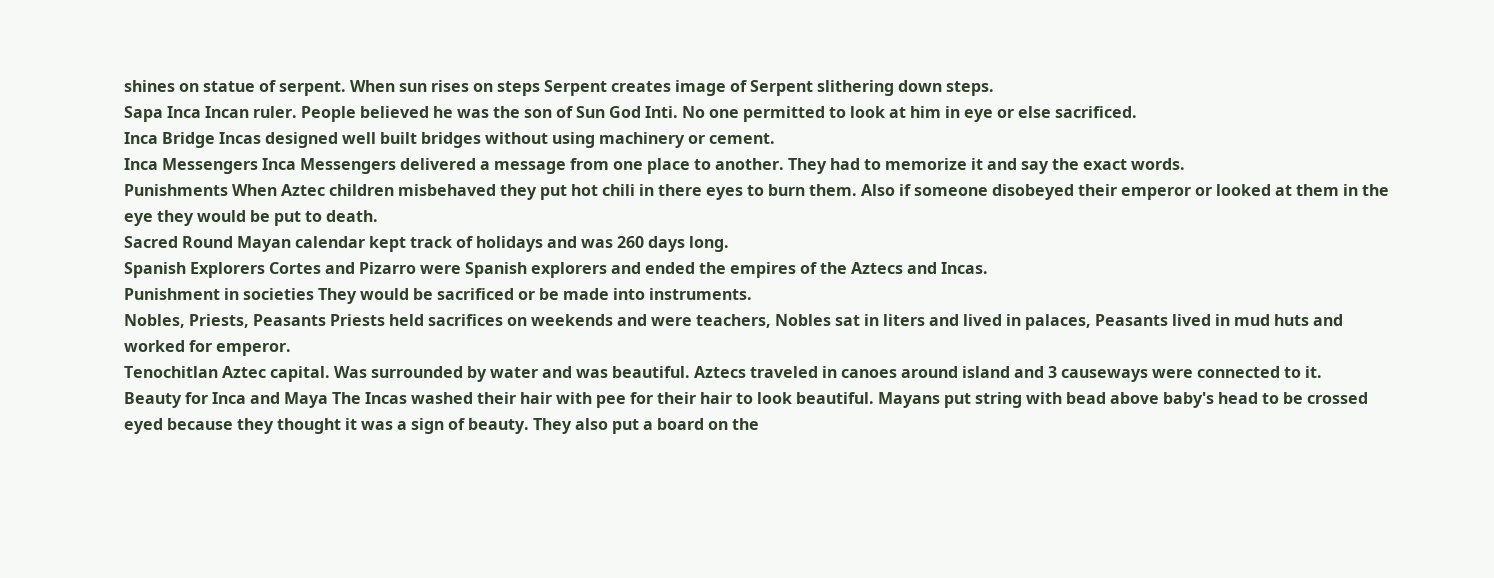shines on statue of serpent. When sun rises on steps Serpent creates image of Serpent slithering down steps.
Sapa Inca Incan ruler. People believed he was the son of Sun God Inti. No one permitted to look at him in eye or else sacrificed.
Inca Bridge Incas designed well built bridges without using machinery or cement.
Inca Messengers Inca Messengers delivered a message from one place to another. They had to memorize it and say the exact words.
Punishments When Aztec children misbehaved they put hot chili in there eyes to burn them. Also if someone disobeyed their emperor or looked at them in the eye they would be put to death.
Sacred Round Mayan calendar kept track of holidays and was 260 days long.
Spanish Explorers Cortes and Pizarro were Spanish explorers and ended the empires of the Aztecs and Incas.
Punishment in societies They would be sacrificed or be made into instruments.
Nobles, Priests, Peasants Priests held sacrifices on weekends and were teachers, Nobles sat in liters and lived in palaces, Peasants lived in mud huts and worked for emperor.
Tenochitlan Aztec capital. Was surrounded by water and was beautiful. Aztecs traveled in canoes around island and 3 causeways were connected to it.
Beauty for Inca and Maya The Incas washed their hair with pee for their hair to look beautiful. Mayans put string with bead above baby's head to be crossed eyed because they thought it was a sign of beauty. They also put a board on the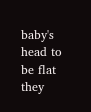baby's head to be flat they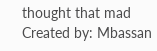thought that mad
Created by: Mbassan